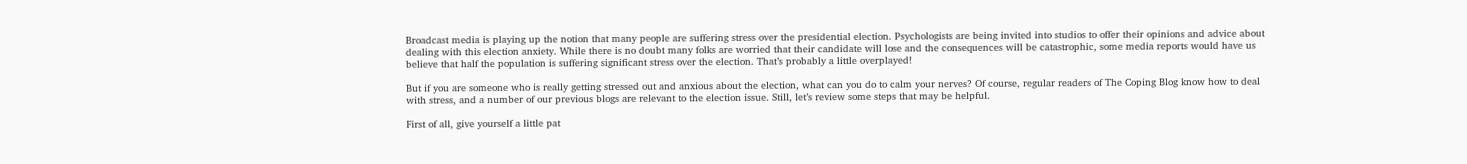Broadcast media is playing up the notion that many people are suffering stress over the presidential election. Psychologists are being invited into studios to offer their opinions and advice about dealing with this election anxiety. While there is no doubt many folks are worried that their candidate will lose and the consequences will be catastrophic, some media reports would have us believe that half the population is suffering significant stress over the election. That’s probably a little overplayed!

But if you are someone who is really getting stressed out and anxious about the election, what can you do to calm your nerves? Of course, regular readers of The Coping Blog know how to deal with stress, and a number of our previous blogs are relevant to the election issue. Still, let’s review some steps that may be helpful.

First of all, give yourself a little pat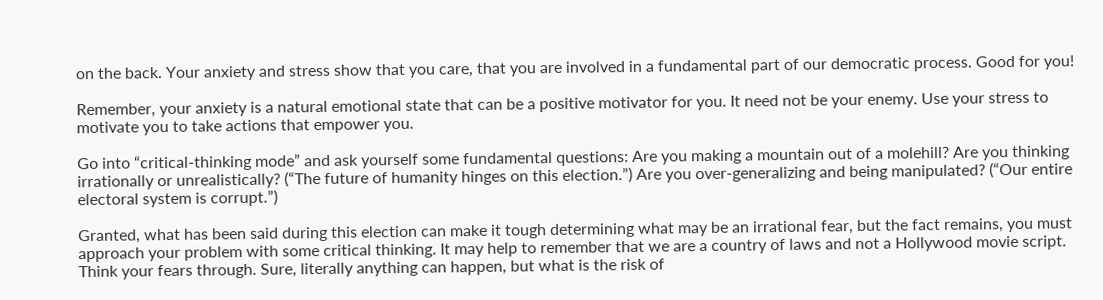on the back. Your anxiety and stress show that you care, that you are involved in a fundamental part of our democratic process. Good for you!

Remember, your anxiety is a natural emotional state that can be a positive motivator for you. It need not be your enemy. Use your stress to motivate you to take actions that empower you.

Go into “critical-thinking mode” and ask yourself some fundamental questions: Are you making a mountain out of a molehill? Are you thinking irrationally or unrealistically? (“The future of humanity hinges on this election.”) Are you over-generalizing and being manipulated? (“Our entire electoral system is corrupt.”)

Granted, what has been said during this election can make it tough determining what may be an irrational fear, but the fact remains, you must approach your problem with some critical thinking. It may help to remember that we are a country of laws and not a Hollywood movie script. Think your fears through. Sure, literally anything can happen, but what is the risk of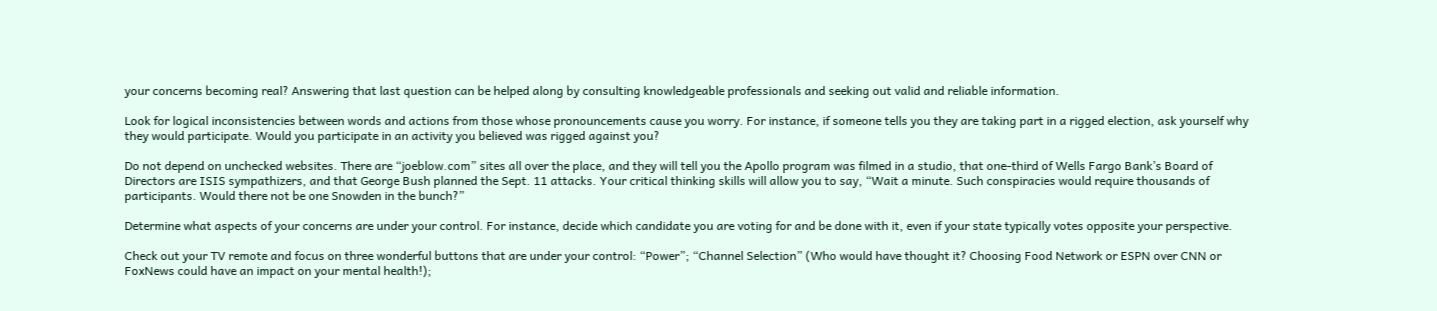your concerns becoming real? Answering that last question can be helped along by consulting knowledgeable professionals and seeking out valid and reliable information.

Look for logical inconsistencies between words and actions from those whose pronouncements cause you worry. For instance, if someone tells you they are taking part in a rigged election, ask yourself why they would participate. Would you participate in an activity you believed was rigged against you?

Do not depend on unchecked websites. There are “joeblow.com” sites all over the place, and they will tell you the Apollo program was filmed in a studio, that one-third of Wells Fargo Bank’s Board of Directors are ISIS sympathizers, and that George Bush planned the Sept. 11 attacks. Your critical thinking skills will allow you to say, “Wait a minute. Such conspiracies would require thousands of participants. Would there not be one Snowden in the bunch?”

Determine what aspects of your concerns are under your control. For instance, decide which candidate you are voting for and be done with it, even if your state typically votes opposite your perspective.

Check out your TV remote and focus on three wonderful buttons that are under your control: “Power”; “Channel Selection” (Who would have thought it? Choosing Food Network or ESPN over CNN or FoxNews could have an impact on your mental health!);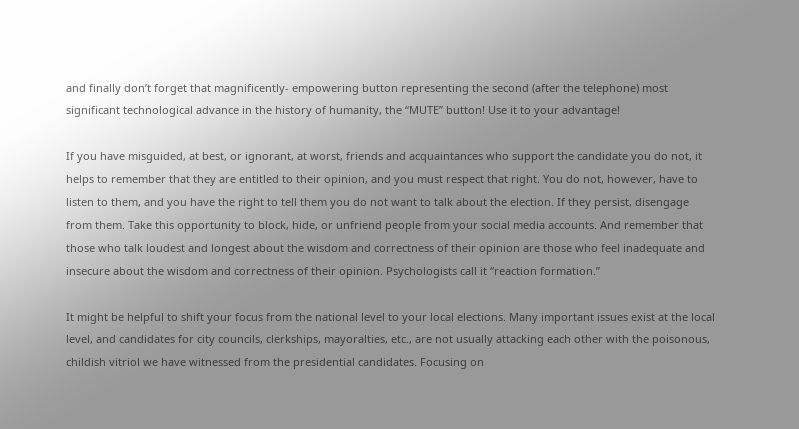and finally don’t forget that magnificently- empowering button representing the second (after the telephone) most significant technological advance in the history of humanity, the “MUTE” button! Use it to your advantage!

If you have misguided, at best, or ignorant, at worst, friends and acquaintances who support the candidate you do not, it helps to remember that they are entitled to their opinion, and you must respect that right. You do not, however, have to listen to them, and you have the right to tell them you do not want to talk about the election. If they persist, disengage from them. Take this opportunity to block, hide, or unfriend people from your social media accounts. And remember that those who talk loudest and longest about the wisdom and correctness of their opinion are those who feel inadequate and insecure about the wisdom and correctness of their opinion. Psychologists call it “reaction formation.”

It might be helpful to shift your focus from the national level to your local elections. Many important issues exist at the local level, and candidates for city councils, clerkships, mayoralties, etc., are not usually attacking each other with the poisonous, childish vitriol we have witnessed from the presidential candidates. Focusing on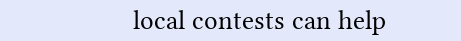local contests can help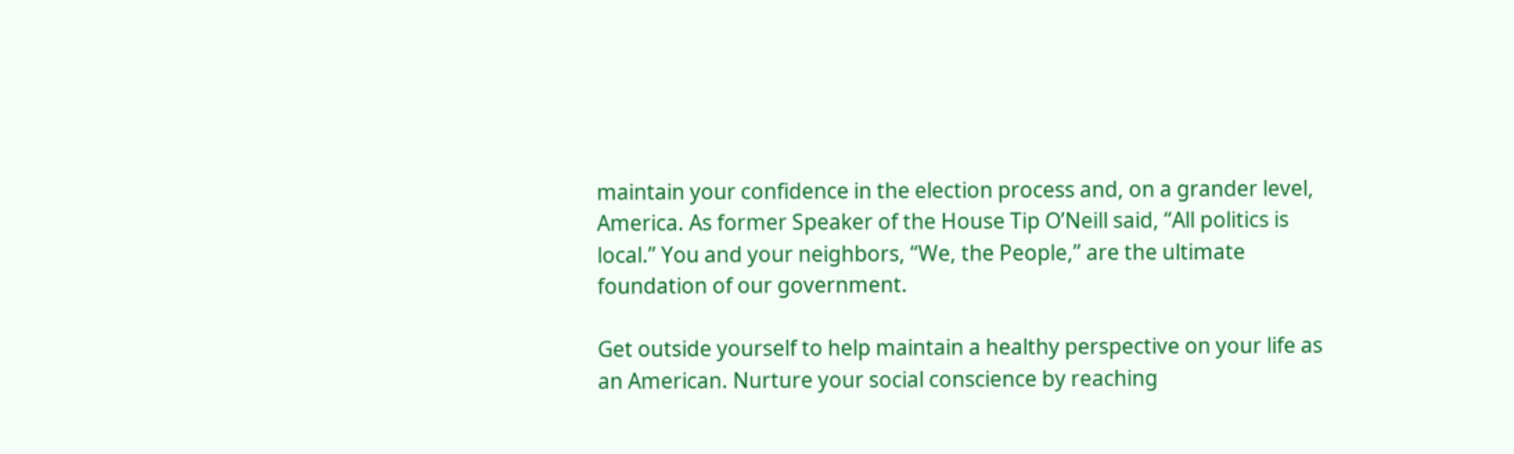maintain your confidence in the election process and, on a grander level, America. As former Speaker of the House Tip O’Neill said, “All politics is local.” You and your neighbors, “We, the People,” are the ultimate foundation of our government.

Get outside yourself to help maintain a healthy perspective on your life as an American. Nurture your social conscience by reaching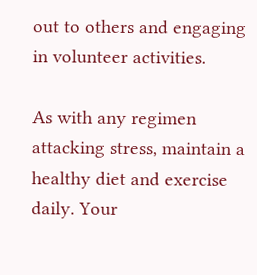out to others and engaging in volunteer activities.

As with any regimen attacking stress, maintain a healthy diet and exercise daily. Your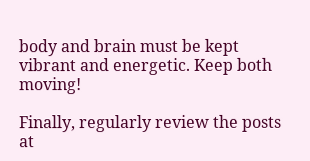body and brain must be kept vibrant and energetic. Keep both moving!

Finally, regularly review the posts at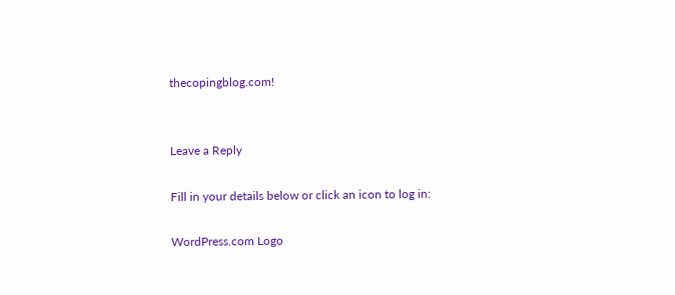thecopingblog.com!


Leave a Reply

Fill in your details below or click an icon to log in:

WordPress.com Logo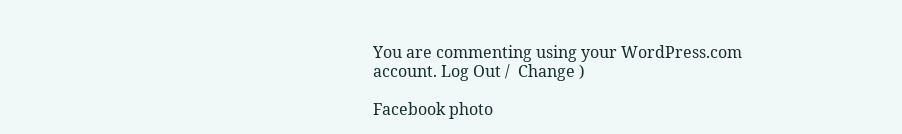You are commenting using your WordPress.com account. Log Out /  Change )

Facebook photo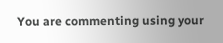You are commenting using your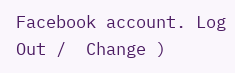Facebook account. Log Out /  Change )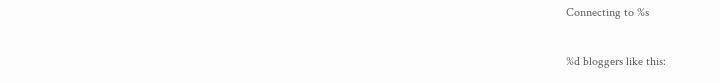Connecting to %s

%d bloggers like this: